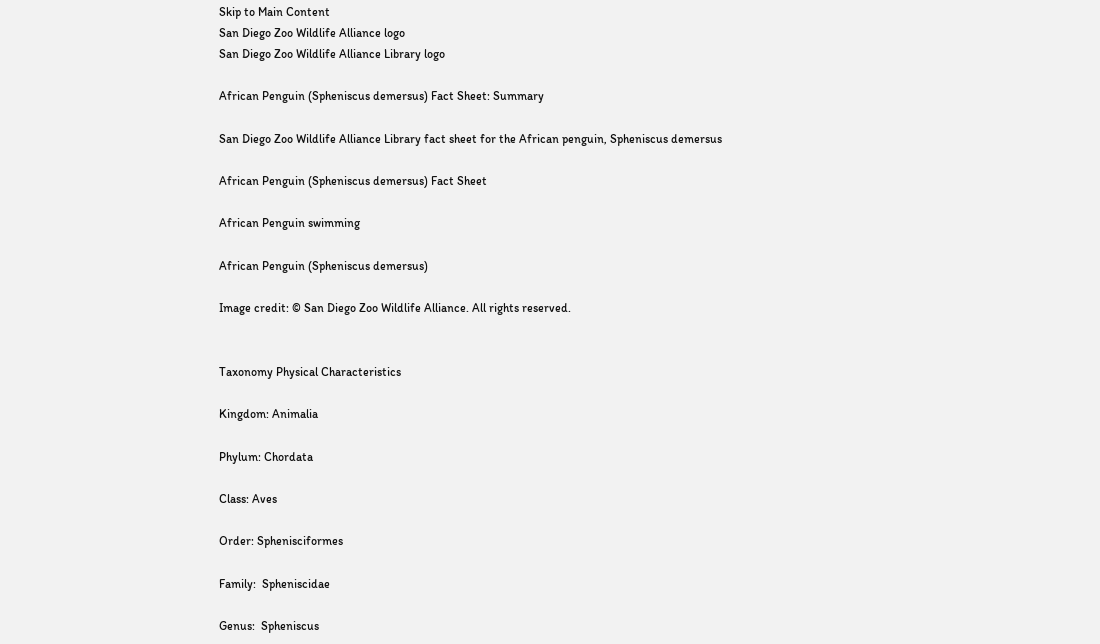Skip to Main Content
San Diego Zoo Wildlife Alliance logo
San Diego Zoo Wildlife Alliance Library logo

African Penguin (Spheniscus demersus) Fact Sheet: Summary

San Diego Zoo Wildlife Alliance Library fact sheet for the African penguin, Spheniscus demersus

African Penguin (Spheniscus demersus) Fact Sheet

African Penguin swimming

African Penguin (Spheniscus demersus)

Image credit: © San Diego Zoo Wildlife Alliance. All rights reserved.


Taxonomy Physical Characteristics

Kingdom: Animalia

Phylum: Chordata

Class: Aves

Order: Sphenisciformes

Family:  Spheniscidae

Genus:  Spheniscus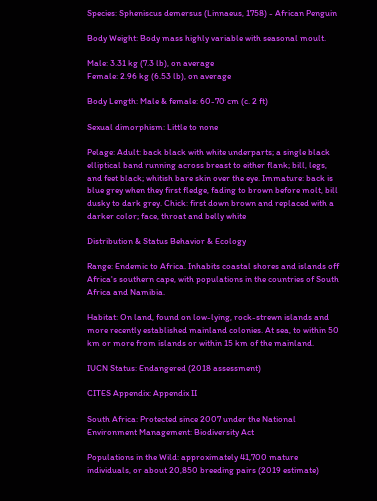Species: Spheniscus demersus (Linnaeus, 1758) - African Penguin

Body Weight: Body mass highly variable with seasonal moult.

Male: 3.31 kg (7.3 lb), on average
Female: 2.96 kg (6.53 lb), on average

Body Length: Male & female: 60-70 cm (c. 2 ft)

Sexual dimorphism: Little to none

Pelage: Adult: back black with white underparts; a single black elliptical band running across breast to either flank; bill, legs, and feet black; whitish bare skin over the eye. Immature: back is blue grey when they first fledge, fading to brown before molt, bill dusky to dark grey. Chick: first down brown and replaced with a darker color; face, throat and belly white

Distribution & Status Behavior & Ecology

Range: Endemic to Africa. Inhabits coastal shores and islands off Africa's southern cape, with populations in the countries of South Africa and Namibia.

Habitat: On land, found on low-lying, rock-strewn islands and more recently established mainland colonies. At sea, to within 50 km or more from islands or within 15 km of the mainland.

IUCN Status: Endangered (2018 assessment)

CITES Appendix: Appendix II

South Africa: Protected since 2007 under the National Environment Management: Biodiversity Act

Populations in the Wild: approximately 41,700 mature individuals, or about 20,850 breeding pairs (2019 estimate)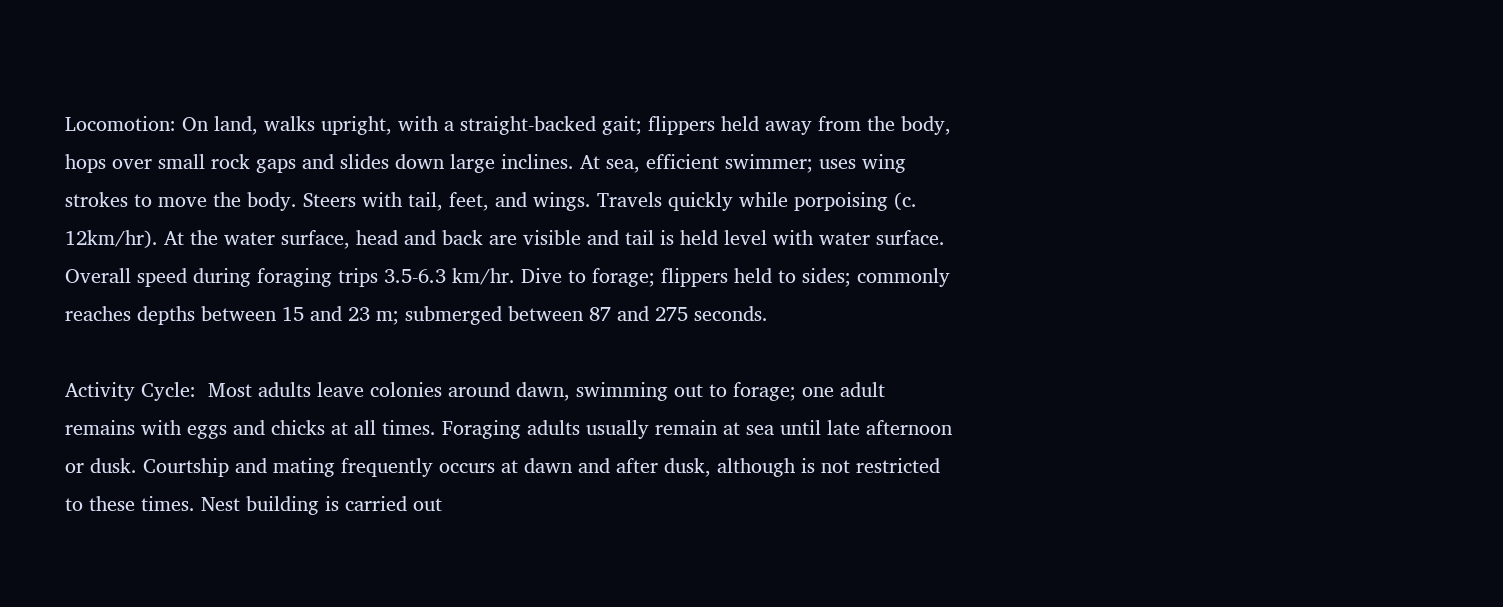Locomotion: On land, walks upright, with a straight-backed gait; flippers held away from the body, hops over small rock gaps and slides down large inclines. At sea, efficient swimmer; uses wing strokes to move the body. Steers with tail, feet, and wings. Travels quickly while porpoising (c. 12km/hr). At the water surface, head and back are visible and tail is held level with water surface. Overall speed during foraging trips 3.5-6.3 km/hr. Dive to forage; flippers held to sides; commonly reaches depths between 15 and 23 m; submerged between 87 and 275 seconds.

Activity Cycle:  Most adults leave colonies around dawn, swimming out to forage; one adult remains with eggs and chicks at all times. Foraging adults usually remain at sea until late afternoon or dusk. Courtship and mating frequently occurs at dawn and after dusk, although is not restricted to these times. Nest building is carried out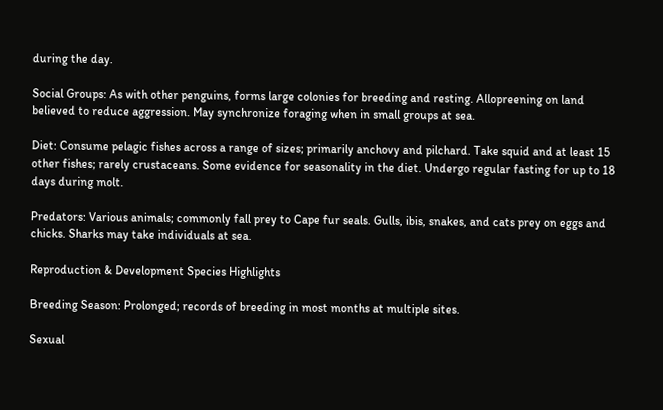during the day.

Social Groups: As with other penguins, forms large colonies for breeding and resting. Allopreening on land believed to reduce aggression. May synchronize foraging when in small groups at sea.

Diet: Consume pelagic fishes across a range of sizes; primarily anchovy and pilchard. Take squid and at least 15 other fishes; rarely crustaceans. Some evidence for seasonality in the diet. Undergo regular fasting for up to 18 days during molt.

Predators: Various animals; commonly fall prey to Cape fur seals. Gulls, ibis, snakes, and cats prey on eggs and chicks. Sharks may take individuals at sea.

Reproduction & Development Species Highlights

Breeding Season: Prolonged; records of breeding in most months at multiple sites.

Sexual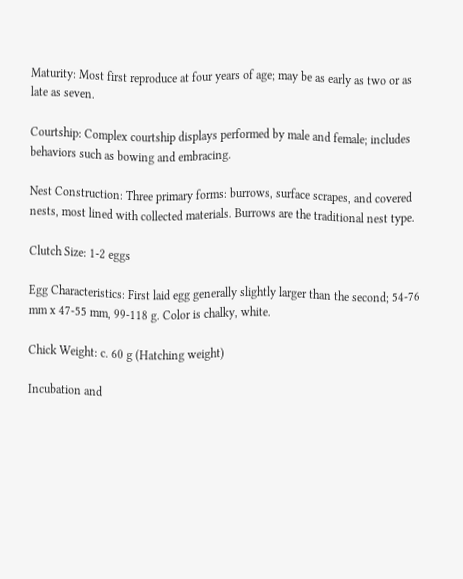Maturity: Most first reproduce at four years of age; may be as early as two or as late as seven.

Courtship: Complex courtship displays performed by male and female; includes behaviors such as bowing and embracing.

Nest Construction: Three primary forms: burrows, surface scrapes, and covered nests, most lined with collected materials. Burrows are the traditional nest type.

Clutch Size: 1-2 eggs

Egg Characteristics: First laid egg generally slightly larger than the second; 54-76 mm x 47-55 mm, 99-118 g. Color is chalky, white.

Chick Weight: c. 60 g (Hatching weight)

Incubation and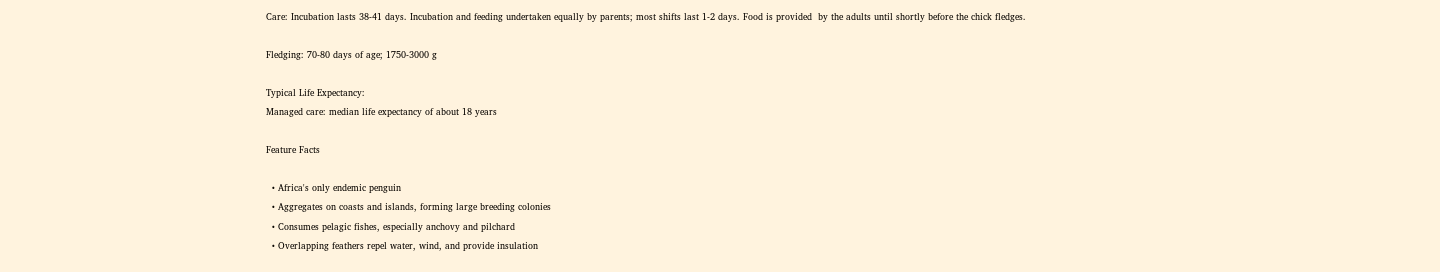Care: Incubation lasts 38-41 days. Incubation and feeding undertaken equally by parents; most shifts last 1-2 days. Food is provided  by the adults until shortly before the chick fledges.

Fledging: 70-80 days of age; 1750-3000 g

Typical Life Expectancy:
Managed care: median life expectancy of about 18 years

Feature Facts

  • Africa's only endemic penguin
  • Aggregates on coasts and islands, forming large breeding colonies
  • Consumes pelagic fishes, especially anchovy and pilchard
  • Overlapping feathers repel water, wind, and provide insulation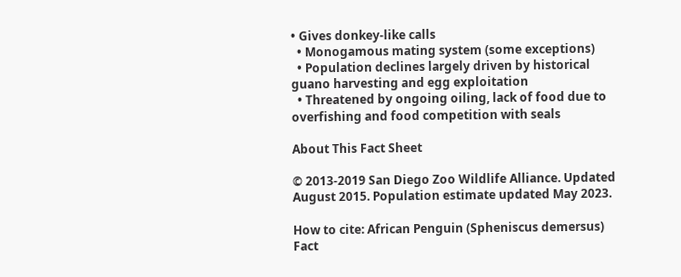• Gives donkey-like calls
  • Monogamous mating system (some exceptions)
  • Population declines largely driven by historical guano harvesting and egg exploitation
  • Threatened by ongoing oiling, lack of food due to overfishing and food competition with seals

About This Fact Sheet

© 2013-2019 San Diego Zoo Wildlife Alliance. Updated August 2015. Population estimate updated May 2023.

How to cite: African Penguin (Spheniscus demersus) Fact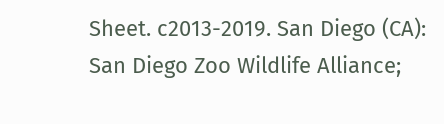Sheet. c2013-2019. San Diego (CA): San Diego Zoo Wildlife Alliance;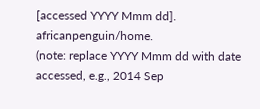[accessed YYYY Mmm dd]. africanpenguin/home.
(note: replace YYYY Mmm dd with date accessed, e.g., 2014 Sep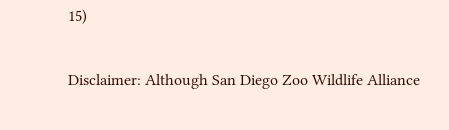15)

Disclaimer: Although San Diego Zoo Wildlife Alliance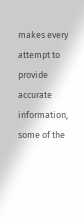makes every attempt to provide accurate information, some of the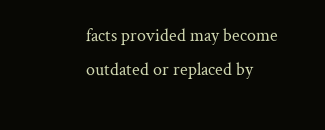facts provided may become outdated or replaced by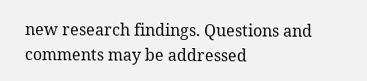new research findings. Questions and comments may be addressed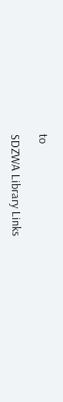to

SDZWA Library Links